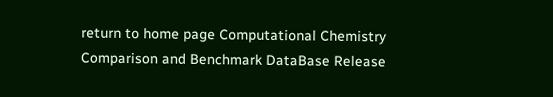return to home page Computational Chemistry Comparison and Benchmark DataBase Release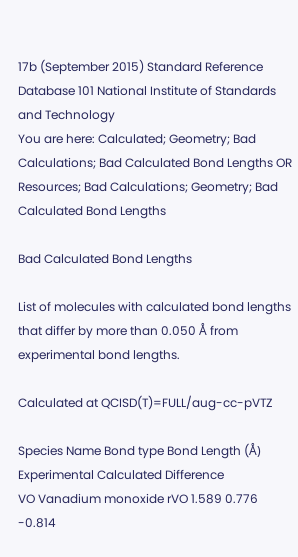17b (September 2015) Standard Reference Database 101 National Institute of Standards and Technology
You are here: Calculated; Geometry; Bad Calculations; Bad Calculated Bond Lengths OR Resources; Bad Calculations; Geometry; Bad Calculated Bond Lengths

Bad Calculated Bond Lengths

List of molecules with calculated bond lengths that differ by more than 0.050 Å from experimental bond lengths.

Calculated at QCISD(T)=FULL/aug-cc-pVTZ

Species Name Bond type Bond Length (Å)
Experimental Calculated Difference
VO Vanadium monoxide rVO 1.589 0.776 -0.814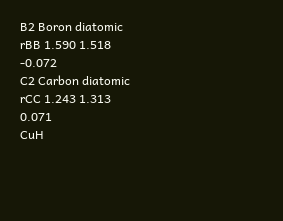B2 Boron diatomic rBB 1.590 1.518 -0.072
C2 Carbon diatomic rCC 1.243 1.313 0.071
CuH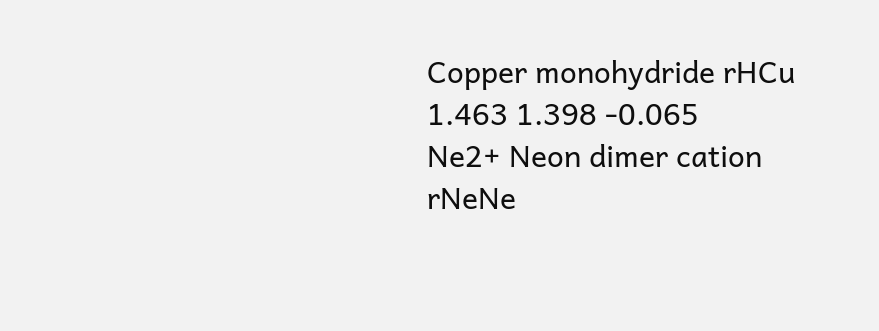Copper monohydride rHCu 1.463 1.398 -0.065
Ne2+ Neon dimer cation rNeNe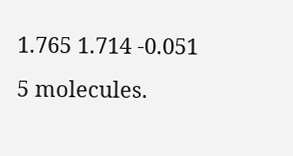1.765 1.714 -0.051
5 molecules.